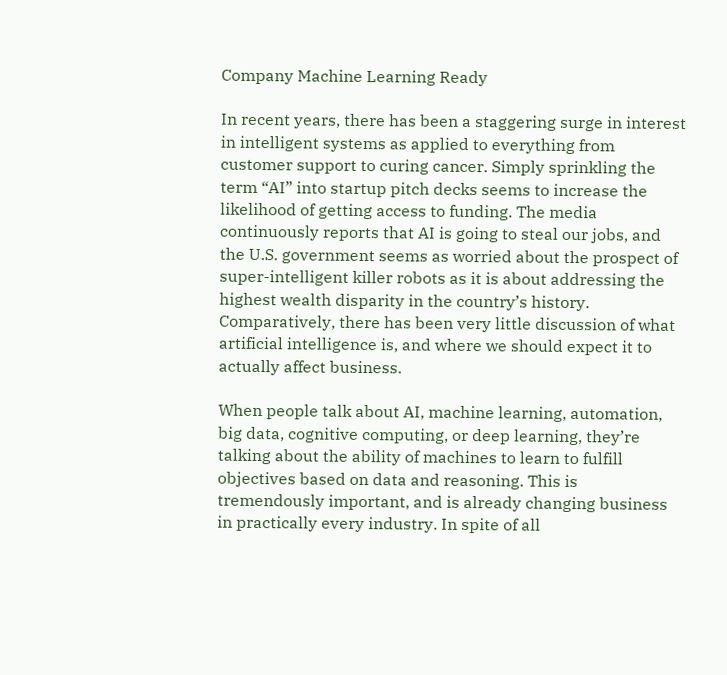Company Machine Learning Ready

In recent years, there has been a staggering surge in interest in intelligent systems as applied to everything from customer support to curing cancer. Simply sprinkling the term “AI” into startup pitch decks seems to increase the likelihood of getting access to funding. The media continuously reports that AI is going to steal our jobs, and the U.S. government seems as worried about the prospect of super-intelligent killer robots as it is about addressing the highest wealth disparity in the country’s history. Comparatively, there has been very little discussion of what artificial intelligence is, and where we should expect it to actually affect business.

When people talk about AI, machine learning, automation, big data, cognitive computing, or deep learning, they’re talking about the ability of machines to learn to fulfill objectives based on data and reasoning. This is tremendously important, and is already changing business in practically every industry. In spite of all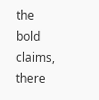the bold claims, there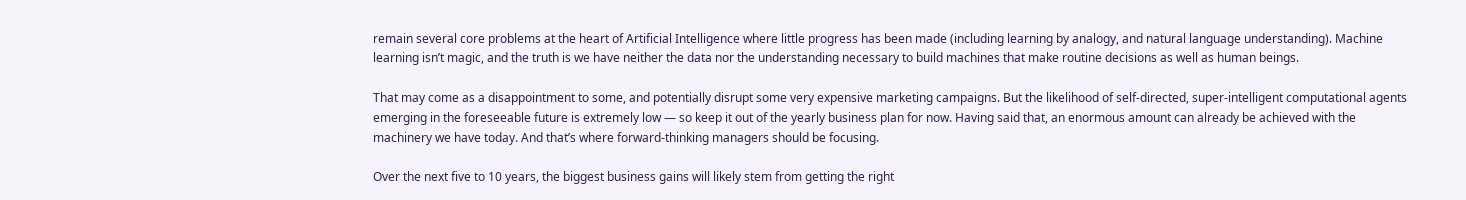remain several core problems at the heart of Artificial Intelligence where little progress has been made (including learning by analogy, and natural language understanding). Machine learning isn’t magic, and the truth is we have neither the data nor the understanding necessary to build machines that make routine decisions as well as human beings.

That may come as a disappointment to some, and potentially disrupt some very expensive marketing campaigns. But the likelihood of self-directed, super-intelligent computational agents emerging in the foreseeable future is extremely low — so keep it out of the yearly business plan for now. Having said that, an enormous amount can already be achieved with the machinery we have today. And that’s where forward-thinking managers should be focusing.

Over the next five to 10 years, the biggest business gains will likely stem from getting the right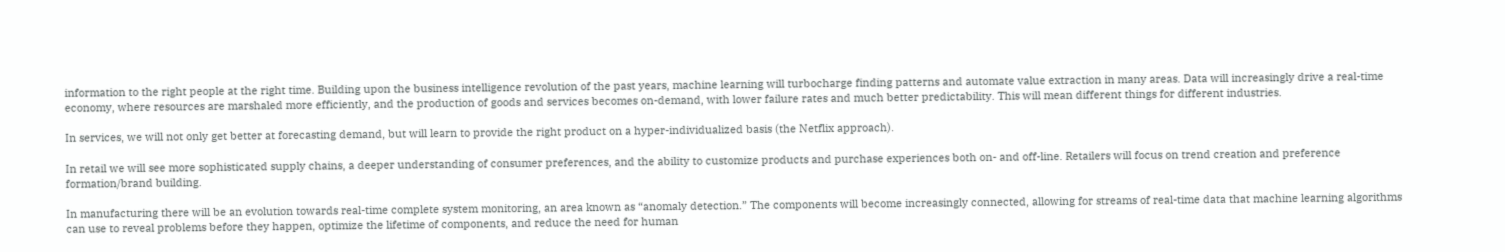information to the right people at the right time. Building upon the business intelligence revolution of the past years, machine learning will turbocharge finding patterns and automate value extraction in many areas. Data will increasingly drive a real-time economy, where resources are marshaled more efficiently, and the production of goods and services becomes on-demand, with lower failure rates and much better predictability. This will mean different things for different industries.

In services, we will not only get better at forecasting demand, but will learn to provide the right product on a hyper-individualized basis (the Netflix approach).

In retail we will see more sophisticated supply chains, a deeper understanding of consumer preferences, and the ability to customize products and purchase experiences both on- and off-line. Retailers will focus on trend creation and preference formation/brand building.

In manufacturing there will be an evolution towards real-time complete system monitoring, an area known as “anomaly detection.” The components will become increasingly connected, allowing for streams of real-time data that machine learning algorithms can use to reveal problems before they happen, optimize the lifetime of components, and reduce the need for human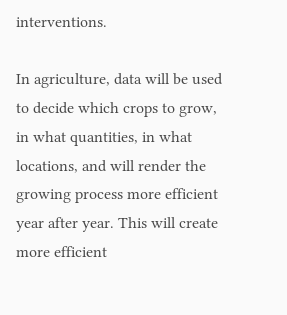interventions.

In agriculture, data will be used to decide which crops to grow, in what quantities, in what locations, and will render the growing process more efficient year after year. This will create more efficient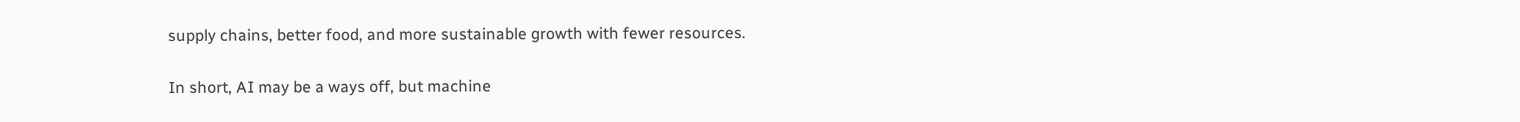supply chains, better food, and more sustainable growth with fewer resources.

In short, AI may be a ways off, but machine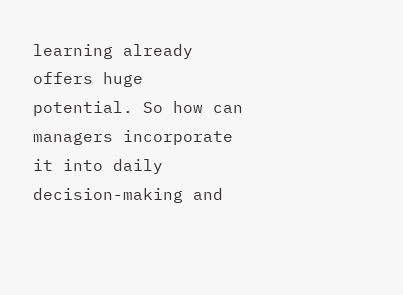learning already offers huge potential. So how can managers incorporate it into daily decision-making and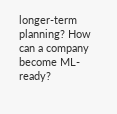longer-term planning? How can a company become ML-ready?